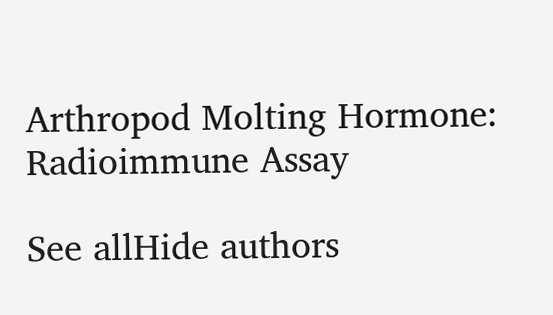Arthropod Molting Hormone: Radioimmune Assay

See allHide authors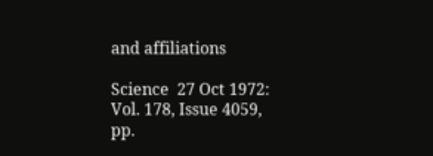and affiliations

Science  27 Oct 1972:
Vol. 178, Issue 4059, pp.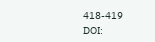418-419
DOI: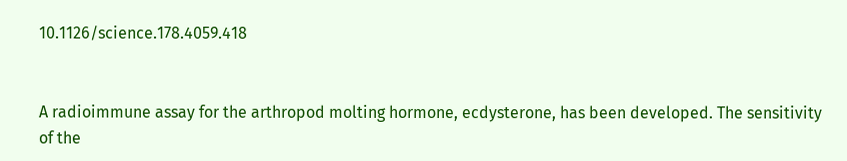10.1126/science.178.4059.418


A radioimmune assay for the arthropod molting hormone, ecdysterone, has been developed. The sensitivity of the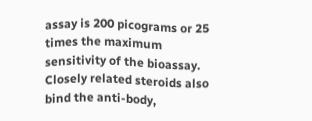assay is 200 picograms or 25 times the maximum sensitivity of the bioassay. Closely related steroids also bind the anti-body,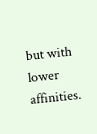but with lower affinities.